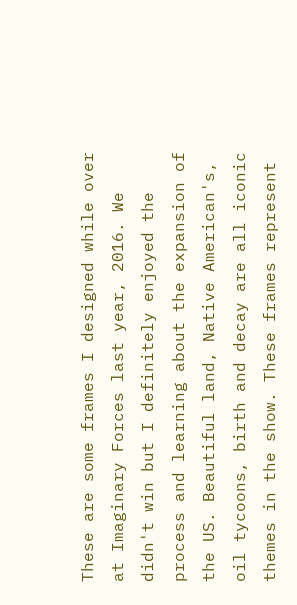These are some frames I designed while over at Imaginary Forces last year, 2016. We didn't win but I definitely enjoyed the process and learning about the expansion of the US. Beautiful land, Native American's, oil tycoons, birth and decay are all iconic themes in the show. These frames represent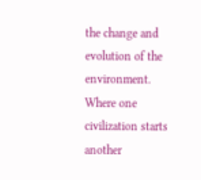the change and evolution of the environment. Where one civilization starts another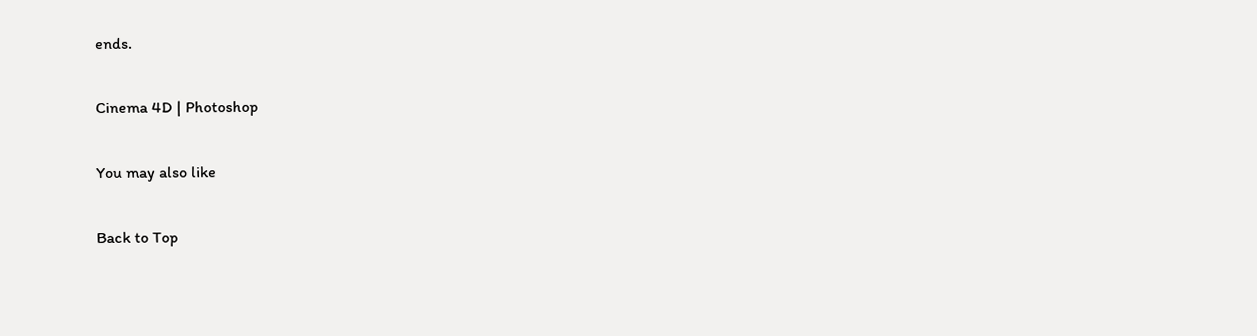ends.

Cinema 4D | Photoshop

You may also like

Back to Top